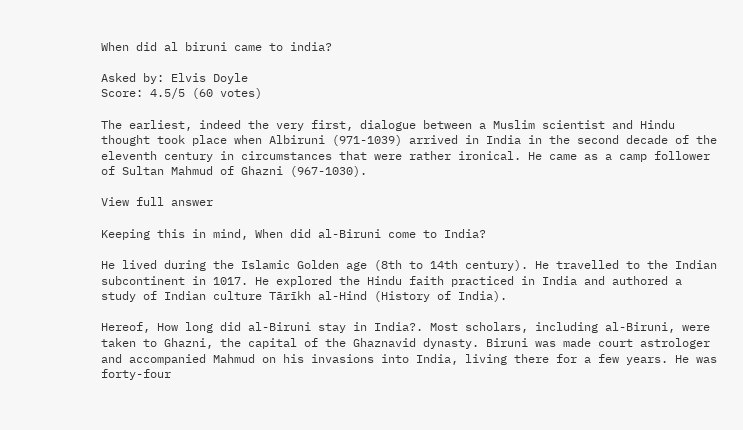When did al biruni came to india?

Asked by: Elvis Doyle
Score: 4.5/5 (60 votes)

The earliest, indeed the very first, dialogue between a Muslim scientist and Hindu thought took place when Albiruni (971-1039) arrived in India in the second decade of the eleventh century in circumstances that were rather ironical. He came as a camp follower of Sultan Mahmud of Ghazni (967-1030).

View full answer

Keeping this in mind, When did al-Biruni come to India?

He lived during the Islamic Golden age (8th to 14th century). He travelled to the Indian subcontinent in 1017. He explored the Hindu faith practiced in India and authored a study of Indian culture Tārīkh al-Hind (History of India).

Hereof, How long did al-Biruni stay in India?. Most scholars, including al-Biruni, were taken to Ghazni, the capital of the Ghaznavid dynasty. Biruni was made court astrologer and accompanied Mahmud on his invasions into India, living there for a few years. He was forty-four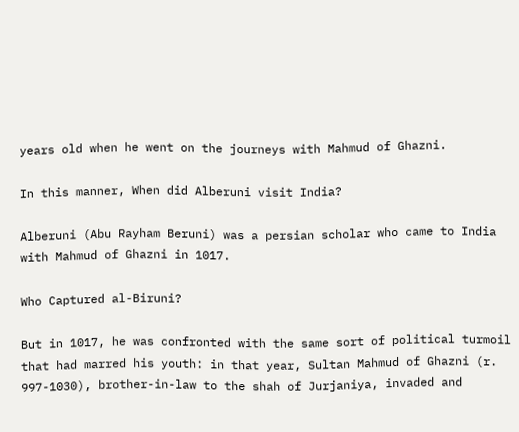years old when he went on the journeys with Mahmud of Ghazni.

In this manner, When did Alberuni visit India?

Alberuni (Abu Rayham Beruni) was a persian scholar who came to India with Mahmud of Ghazni in 1017.

Who Captured al-Biruni?

But in 1017, he was confronted with the same sort of political turmoil that had marred his youth: in that year, Sultan Mahmud of Ghazni (r. 997-1030), brother-in-law to the shah of Jurjaniya, invaded and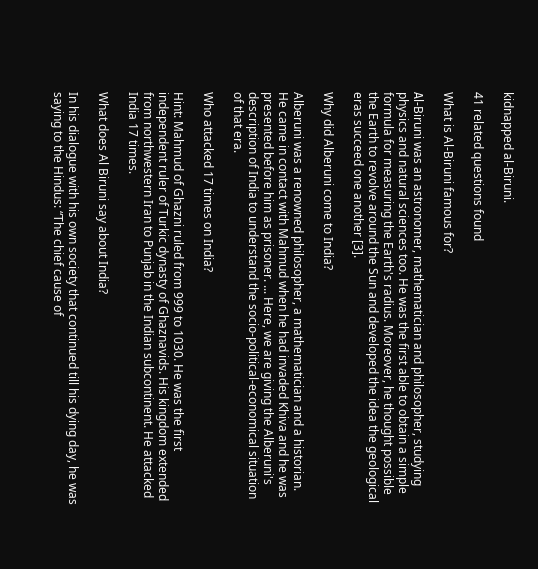kidnapped al-Biruni.

41 related questions found

What is Al-Biruni famous for?

Αl-Biruni was an astronomer, mathematician and philosopher, studying physics and natural sciences too. He was the first able to obtain a simple formula for measuring the Earth's radius. Moreover, he thought possible the Earth to revolve around the Sun and developed the idea the geological eras succeed one another [3].

Why did Alberuni come to India?

Alberuni was a renowned philosopher, a mathematician and a historian. He came in contact with Mahmud when he had invaded Khiva and he was presented before him as prisoner. ... Here, we are giving the Alberuni's description of India to understand the socio-political-economical situation of that era.

Who attacked 17 times on India?

Hint: Mahmud of Ghazni ruled from 999 to 1030. He was the first independent ruler of Turkic dynasty of Ghaznavids. His kingdom extended from northwestern Iran to Punjab in the Indian subcontinent. He attacked India 17 times.

What does Al Biruni say about India?

In his dialogue with his own society that continued till his dying day, he was saying to the Hindus: “The chief cause of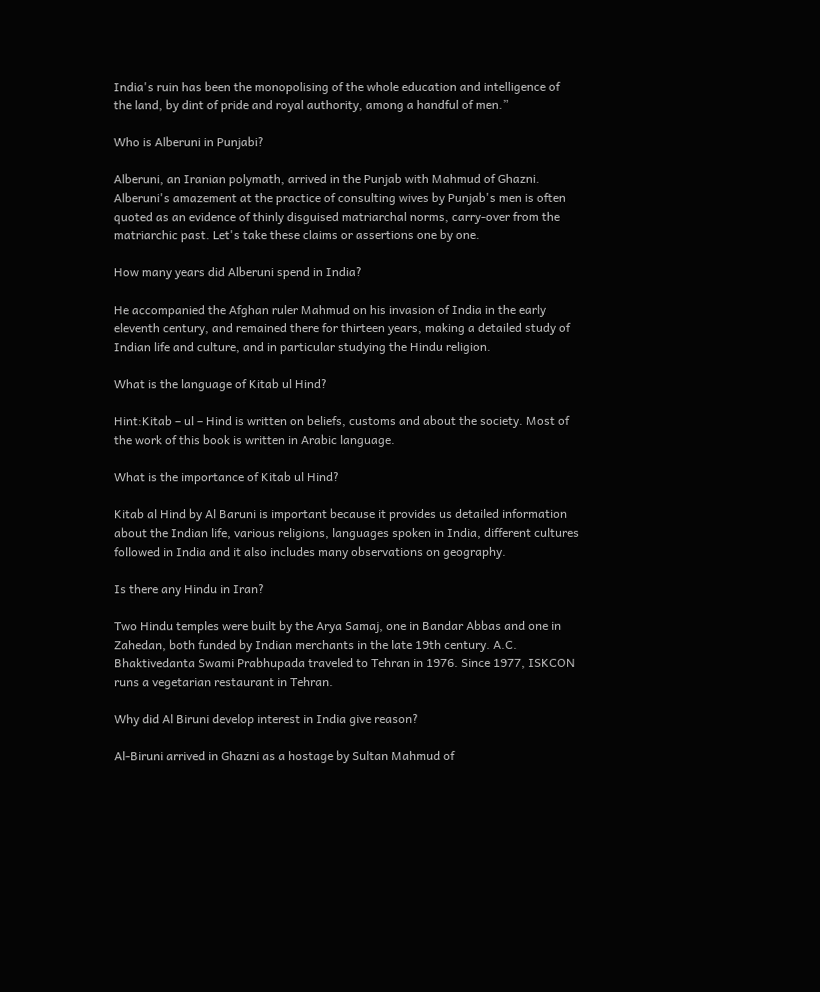India's ruin has been the monopolising of the whole education and intelligence of the land, by dint of pride and royal authority, among a handful of men.”

Who is Alberuni in Punjabi?

Alberuni, an Iranian polymath, arrived in the Punjab with Mahmud of Ghazni. Alberuni's amazement at the practice of consulting wives by Punjab's men is often quoted as an evidence of thinly disguised matriarchal norms, carry-over from the matriarchic past. Let's take these claims or assertions one by one.

How many years did Alberuni spend in India?

He accompanied the Afghan ruler Mahmud on his invasion of India in the early eleventh century, and remained there for thirteen years, making a detailed study of Indian life and culture, and in particular studying the Hindu religion.

What is the language of Kitab ul Hind?

Hint:Kitab – ul – Hind is written on beliefs, customs and about the society. Most of the work of this book is written in Arabic language.

What is the importance of Kitab ul Hind?

Kitab al Hind by Al Baruni is important because it provides us detailed information about the Indian life, various religions, languages spoken in India, different cultures followed in India and it also includes many observations on geography.

Is there any Hindu in Iran?

Two Hindu temples were built by the Arya Samaj, one in Bandar Abbas and one in Zahedan, both funded by Indian merchants in the late 19th century. A.C. Bhaktivedanta Swami Prabhupada traveled to Tehran in 1976. Since 1977, ISKCON runs a vegetarian restaurant in Tehran.

Why did Al Biruni develop interest in India give reason?

Al-Biruni arrived in Ghazni as a hostage by Sultan Mahmud of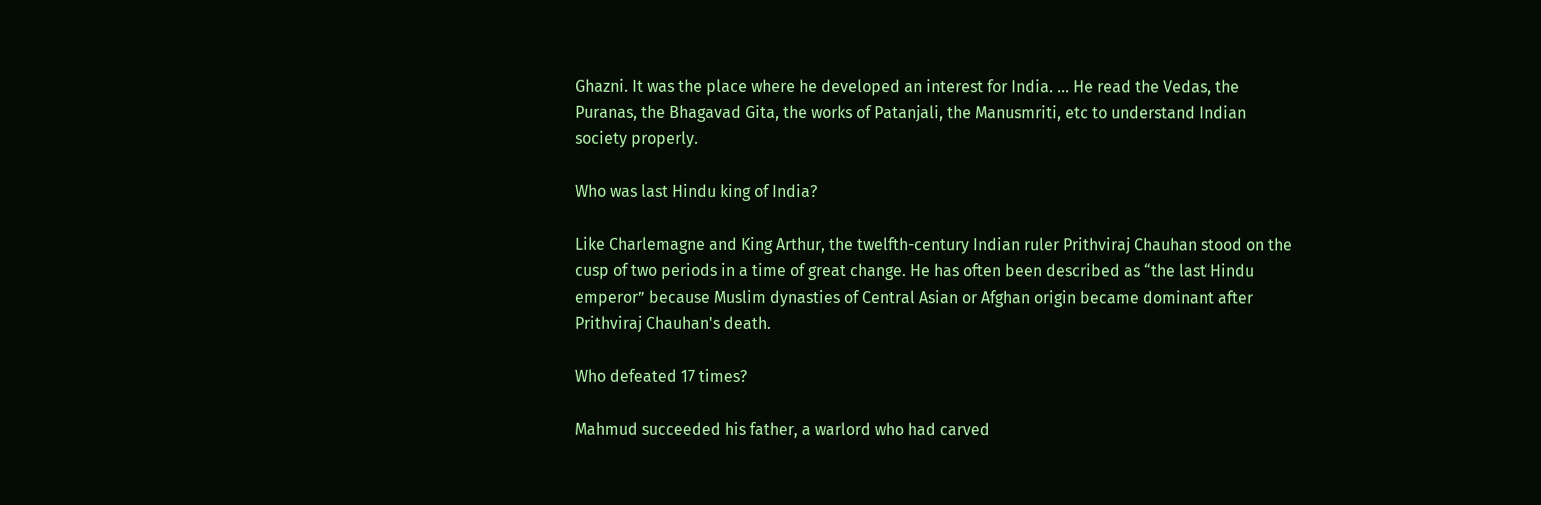Ghazni. It was the place where he developed an interest for India. ... He read the Vedas, the Puranas, the Bhagavad Gita, the works of Patanjali, the Manusmriti, etc to understand Indian society properly.

Who was last Hindu king of India?

Like Charlemagne and King Arthur, the twelfth-century Indian ruler Prithviraj Chauhan stood on the cusp of two periods in a time of great change. He has often been described as “the last Hindu emperor” because Muslim dynasties of Central Asian or Afghan origin became dominant after Prithviraj Chauhan's death.

Who defeated 17 times?

Mahmud succeeded his father, a warlord who had carved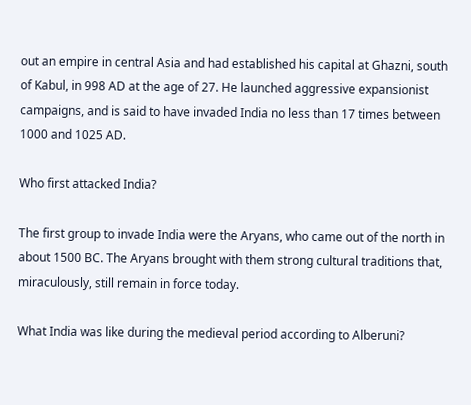out an empire in central Asia and had established his capital at Ghazni, south of Kabul, in 998 AD at the age of 27. He launched aggressive expansionist campaigns, and is said to have invaded India no less than 17 times between 1000 and 1025 AD.

Who first attacked India?

The first group to invade India were the Aryans, who came out of the north in about 1500 BC. The Aryans brought with them strong cultural traditions that, miraculously, still remain in force today.

What India was like during the medieval period according to Alberuni?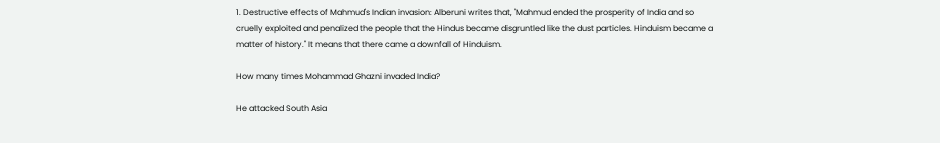1. Destructive effects of Mahmud's Indian invasion: Alberuni writes that, "Mahmud ended the prosperity of India and so cruelly exploited and penalized the people that the Hindus became disgruntled like the dust particles. Hinduism became a matter of history." It means that there came a downfall of Hinduism.

How many times Mohammad Ghazni invaded India?

He attacked South Asia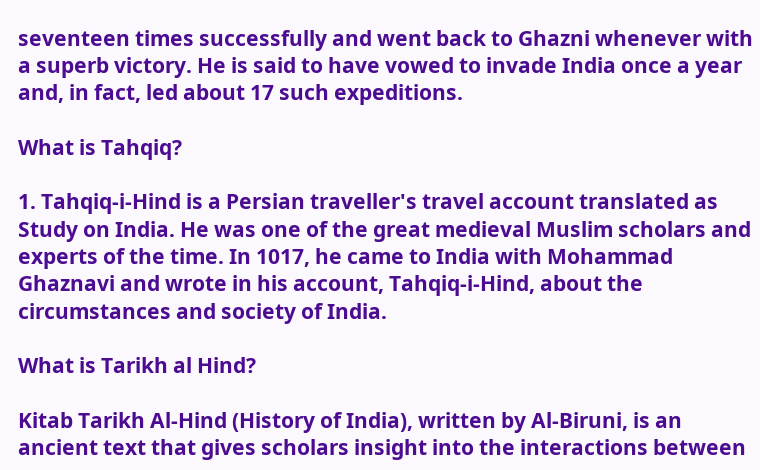seventeen times successfully and went back to Ghazni whenever with a superb victory. He is said to have vowed to invade India once a year and, in fact, led about 17 such expeditions.

What is Tahqiq?

1. Tahqiq-i-Hind is a Persian traveller's travel account translated as Study on India. He was one of the great medieval Muslim scholars and experts of the time. In 1017, he came to India with Mohammad Ghaznavi and wrote in his account, Tahqiq-i-Hind, about the circumstances and society of India.

What is Tarikh al Hind?

Kitab Tarikh Al-Hind (History of India), written by Al-Biruni, is an ancient text that gives scholars insight into the interactions between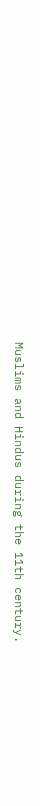Muslims and Hindus during the 11th century.